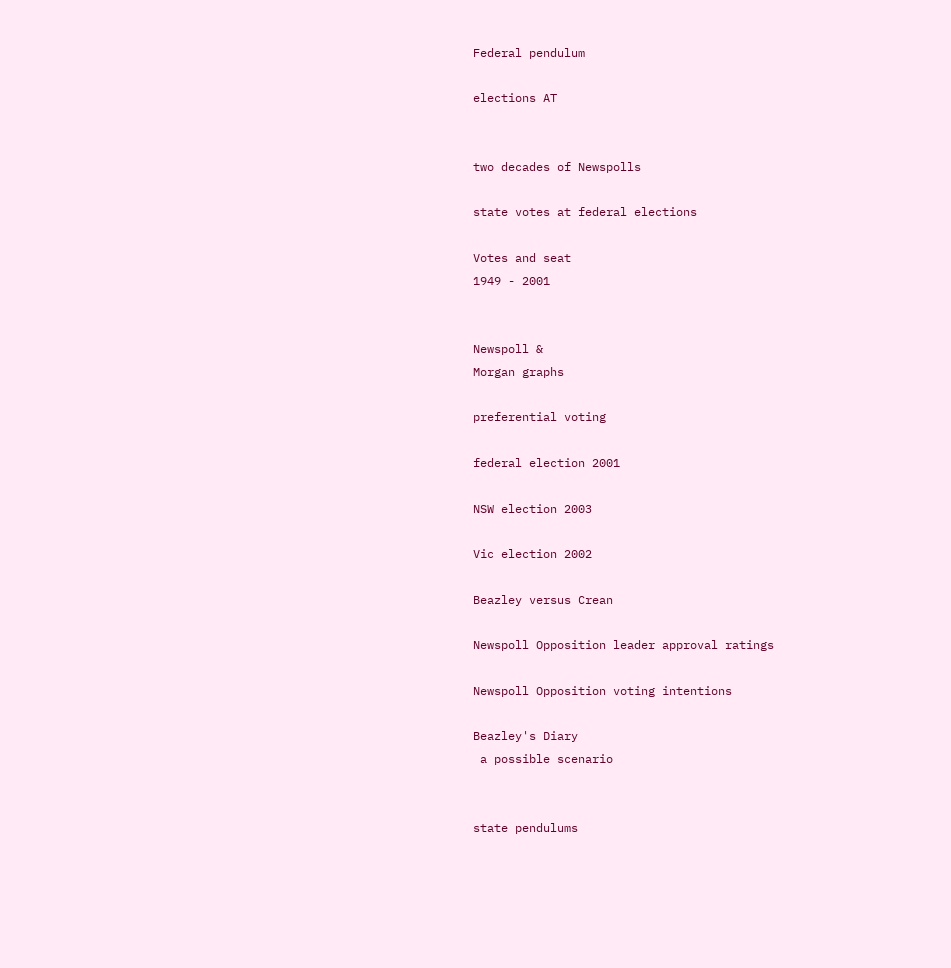Federal pendulum

elections AT


two decades of Newspolls

state votes at federal elections

Votes and seat
1949 - 2001


Newspoll &
Morgan graphs

preferential voting

federal election 2001

NSW election 2003

Vic election 2002

Beazley versus Crean

Newspoll Opposition leader approval ratings

Newspoll Opposition voting intentions

Beazley's Diary
 a possible scenario


state pendulums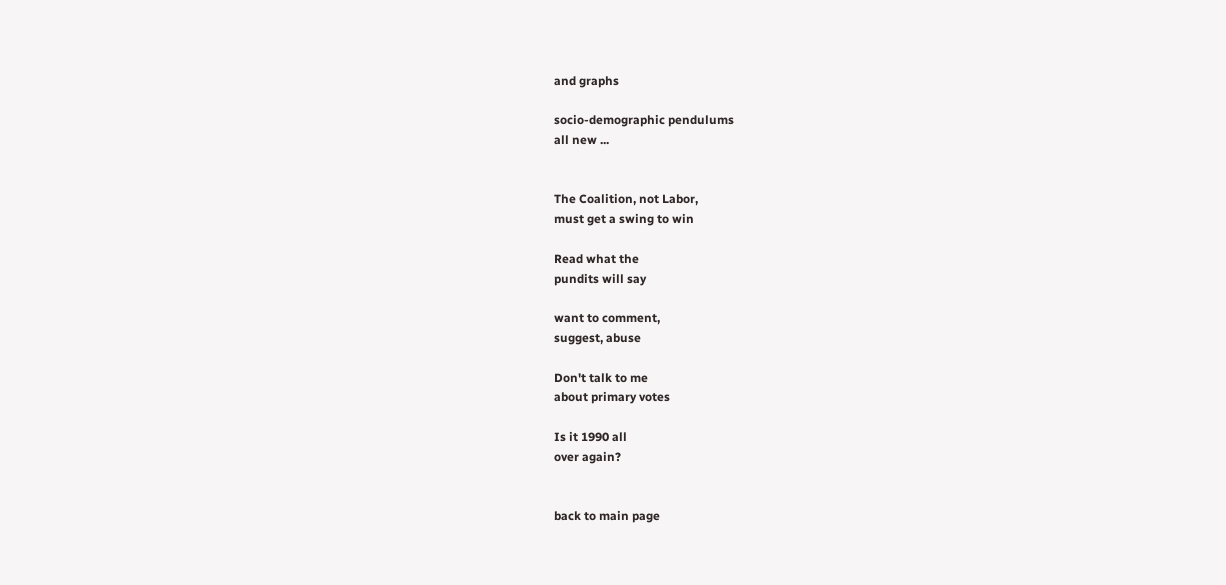and graphs

socio-demographic pendulums
all new ...


The Coalition, not Labor,
must get a swing to win

Read what the
pundits will say

want to comment,
suggest, abuse

Don't talk to me
about primary votes

Is it 1990 all
over again?


back to main page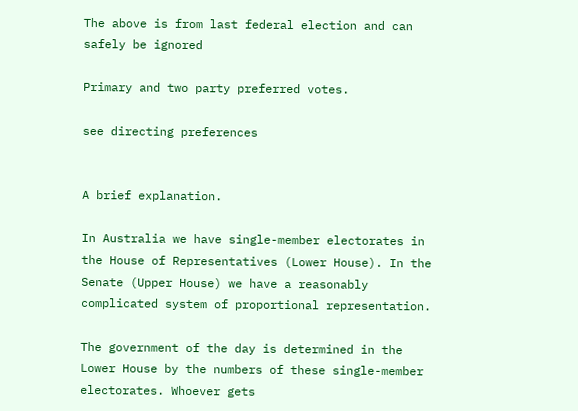The above is from last federal election and can safely be ignored

Primary and two party preferred votes.

see directing preferences


A brief explanation.

In Australia we have single-member electorates in the House of Representatives (Lower House). In the Senate (Upper House) we have a reasonably complicated system of proportional representation.

The government of the day is determined in the Lower House by the numbers of these single-member electorates. Whoever gets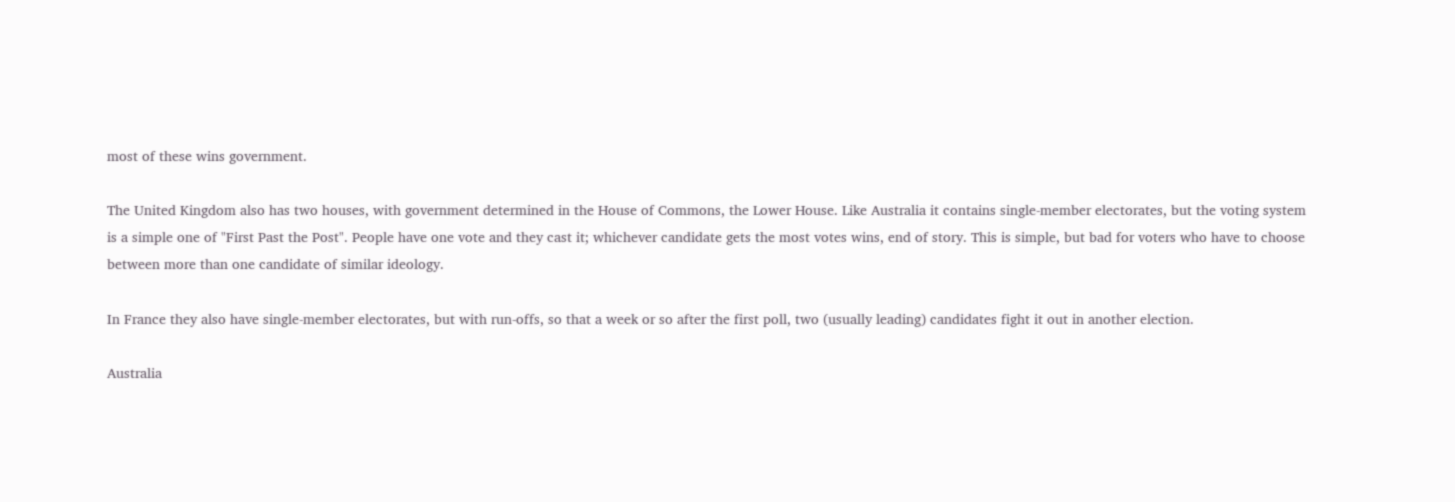most of these wins government.

The United Kingdom also has two houses, with government determined in the House of Commons, the Lower House. Like Australia it contains single-member electorates, but the voting system is a simple one of "First Past the Post". People have one vote and they cast it; whichever candidate gets the most votes wins, end of story. This is simple, but bad for voters who have to choose between more than one candidate of similar ideology.

In France they also have single-member electorates, but with run-offs, so that a week or so after the first poll, two (usually leading) candidates fight it out in another election.

Australia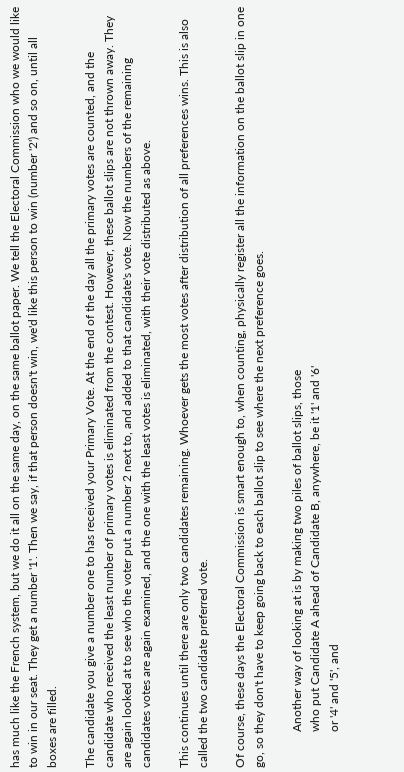has much like the French system, but we do it all on the same day, on the same ballot paper. We tell the Electoral Commission who we would like to win in our seat. They get a number '1'. Then we say, if that person doesn't win, we'd like this person to win (number '2') and so on, until all boxes are filled.

The candidate you give a number one to has received your Primary Vote. At the end of the day all the primary votes are counted, and the candidate who received the least number of primary votes is eliminated from the contest. However, these ballot slips are not thrown away. They are again looked at to see who the voter put a number 2 next to, and added to that candidate's vote. Now the numbers of the remaining candidates votes are again examined, and the one with the least votes is eliminated, with their vote distributed as above.

This continues until there are only two candidates remaining. Whoever gets the most votes after distribution of all preferences wins. This is also called the two candidate preferred vote.

Of course, these days the Electoral Commission is smart enough to, when counting, physically register all the information on the ballot slip in one go, so they don't have to keep going back to each ballot slip to see where the next preference goes.

            Another way of looking at is by making two piles of ballot slips, those
            who put Candidate A ahead of Candidate B, anywhere, be it '1' and '6'
            or '4' and '5', and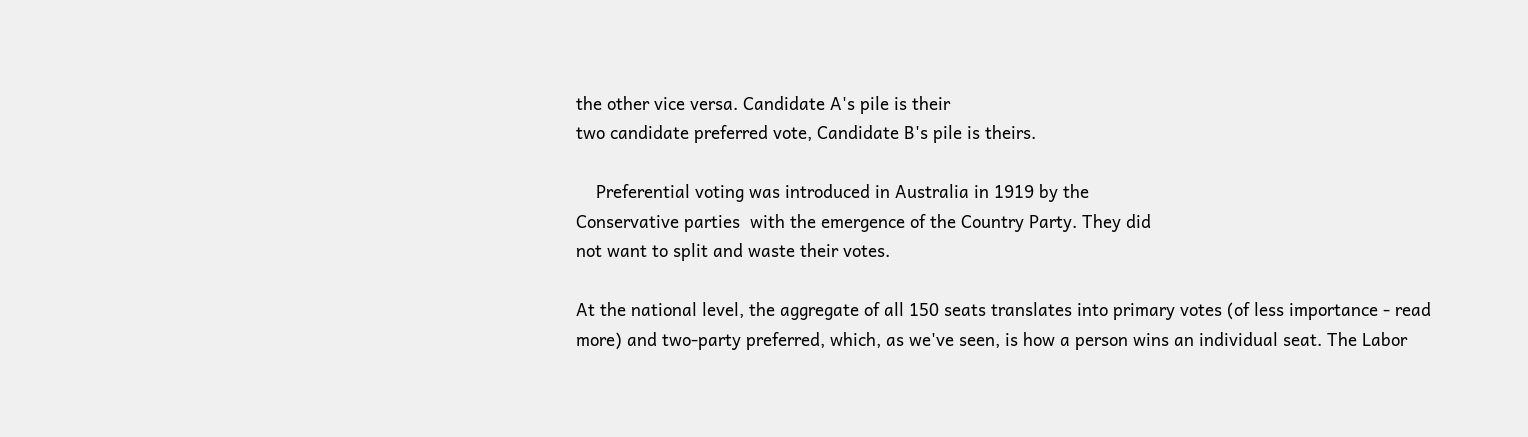the other vice versa. Candidate A's pile is their
two candidate preferred vote, Candidate B's pile is theirs.

    Preferential voting was introduced in Australia in 1919 by the
Conservative parties  with the emergence of the Country Party. They did
not want to split and waste their votes.

At the national level, the aggregate of all 150 seats translates into primary votes (of less importance - read more) and two-party preferred, which, as we've seen, is how a person wins an individual seat. The Labor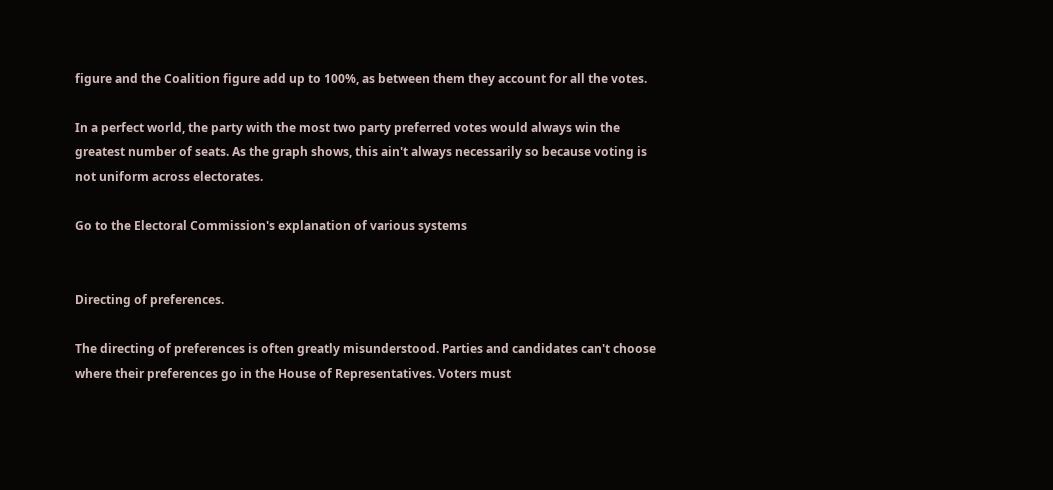figure and the Coalition figure add up to 100%, as between them they account for all the votes.

In a perfect world, the party with the most two party preferred votes would always win the greatest number of seats. As the graph shows, this ain't always necessarily so because voting is not uniform across electorates.

Go to the Electoral Commission's explanation of various systems


Directing of preferences.

The directing of preferences is often greatly misunderstood. Parties and candidates can't choose where their preferences go in the House of Representatives. Voters must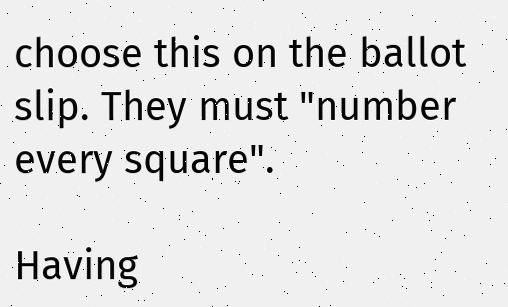choose this on the ballot slip. They must "number every square".

Having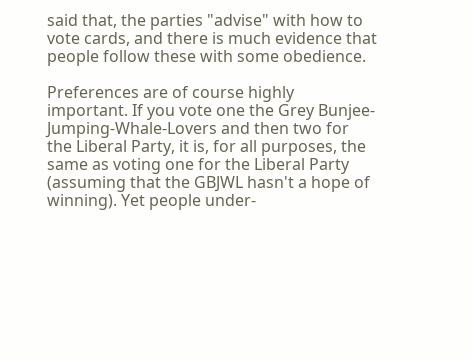said that, the parties "advise" with how to vote cards, and there is much evidence that people follow these with some obedience.

Preferences are of course highly important. If you vote one the Grey Bunjee-Jumping-Whale-Lovers and then two for the Liberal Party, it is, for all purposes, the same as voting one for the Liberal Party (assuming that the GBJWL hasn't a hope of winning). Yet people under-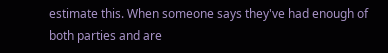estimate this. When someone says they've had enough of both parties and are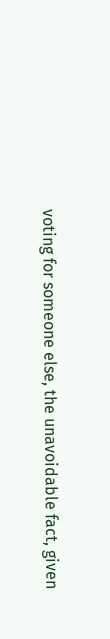voting for someone else, the unavoidable fact, given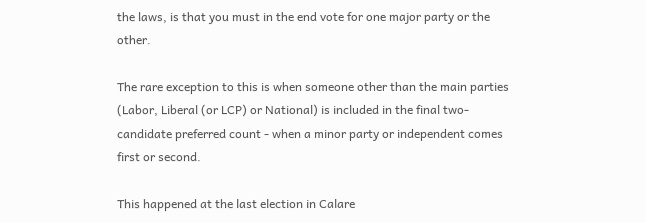the laws, is that you must in the end vote for one major party or the other.

The rare exception to this is when someone other than the main parties (Labor, Liberal (or LCP) or National) is included in the final two-candidate preferred count - when a minor party or independent comes first or second.

This happened at the last election in Calare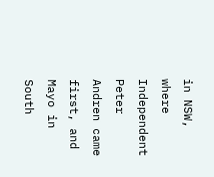in NSW, where Independent Peter Andren came first, and Mayo in South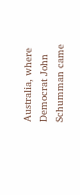Australia, where Democrat John Schumman came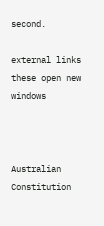second.

external links
these open new windows



Australian Constitution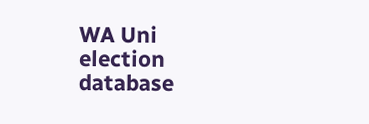WA Uni
election database